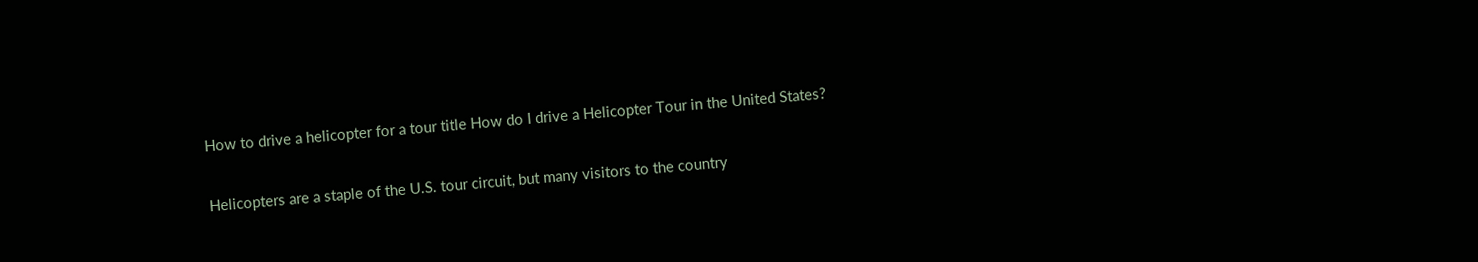How to drive a helicopter for a tour title How do I drive a Helicopter Tour in the United States?

Helicopters are a staple of the U.S. tour circuit, but many visitors to the country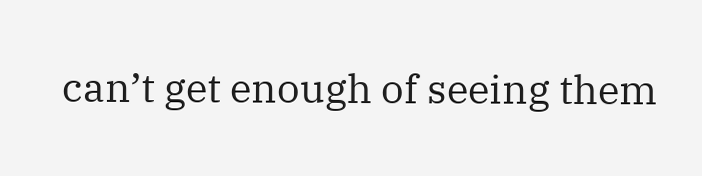can’t get enough of seeing them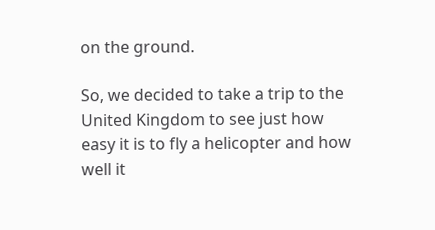on the ground.

So, we decided to take a trip to the United Kingdom to see just how easy it is to fly a helicopter and how well it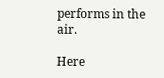performs in the air.

Here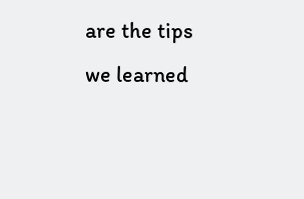are the tips we learned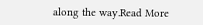along the way.Read More